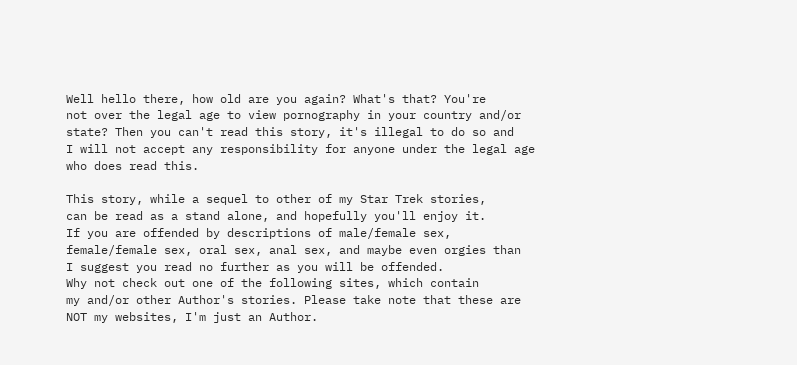Well hello there, how old are you again? What's that? You're
not over the legal age to view pornography in your country and/or
state? Then you can't read this story, it's illegal to do so and
I will not accept any responsibility for anyone under the legal age
who does read this.

This story, while a sequel to other of my Star Trek stories,
can be read as a stand alone, and hopefully you'll enjoy it.
If you are offended by descriptions of male/female sex,
female/female sex, oral sex, anal sex, and maybe even orgies than
I suggest you read no further as you will be offended.
Why not check out one of the following sites, which contain
my and/or other Author's stories. Please take note that these are
NOT my websites, I'm just an Author.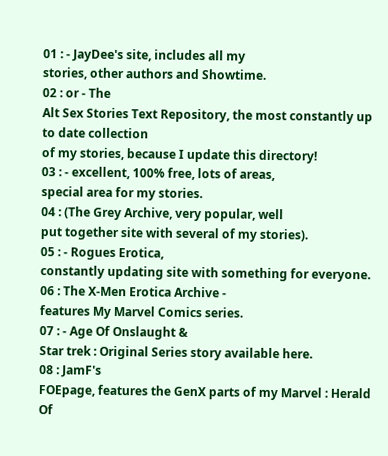01 : - JayDee's site, includes all my
stories, other authors and Showtime.
02 : or - The
Alt Sex Stories Text Repository, the most constantly up to date collection
of my stories, because I update this directory!
03 : - excellent, 100% free, lots of areas,
special area for my stories.
04 : (The Grey Archive, very popular, well
put together site with several of my stories).
05 : - Rogues Erotica,
constantly updating site with something for everyone.
06 : The X-Men Erotica Archive -
features My Marvel Comics series.
07 : - Age Of Onslaught &
Star trek : Original Series story available here.
08 : JamF's
FOEpage, features the GenX parts of my Marvel : Herald Of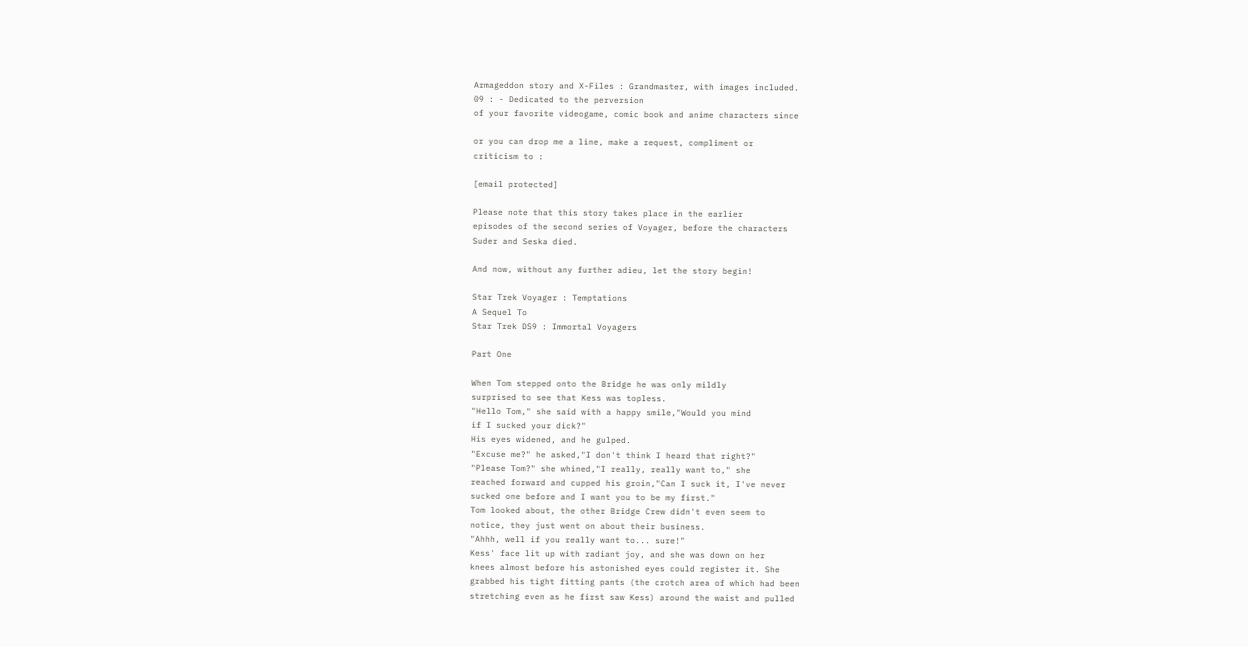Armageddon story and X-Files : Grandmaster, with images included.
09 : - Dedicated to the perversion
of your favorite videogame, comic book and anime characters since

or you can drop me a line, make a request, compliment or
criticism to :

[email protected]

Please note that this story takes place in the earlier
episodes of the second series of Voyager, before the characters
Suder and Seska died.

And now, without any further adieu, let the story begin!

Star Trek Voyager : Temptations
A Sequel To
Star Trek DS9 : Immortal Voyagers

Part One

When Tom stepped onto the Bridge he was only mildly
surprised to see that Kess was topless.
"Hello Tom," she said with a happy smile,"Would you mind
if I sucked your dick?"
His eyes widened, and he gulped.
"Excuse me?" he asked,"I don't think I heard that right?"
"Please Tom?" she whined,"I really, really want to," she
reached forward and cupped his groin,"Can I suck it, I've never
sucked one before and I want you to be my first."
Tom looked about, the other Bridge Crew didn't even seem to
notice, they just went on about their business.
"Ahhh, well if you really want to... sure!"
Kess' face lit up with radiant joy, and she was down on her
knees almost before his astonished eyes could register it. She
grabbed his tight fitting pants (the crotch area of which had been
stretching even as he first saw Kess) around the waist and pulled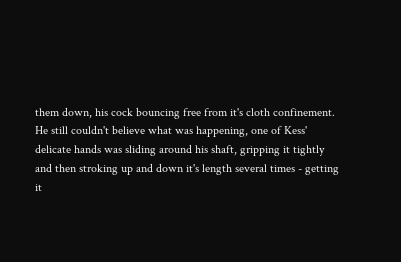them down, his cock bouncing free from it's cloth confinement.
He still couldn't believe what was happening, one of Kess'
delicate hands was sliding around his shaft, gripping it tightly
and then stroking up and down it's length several times - getting
it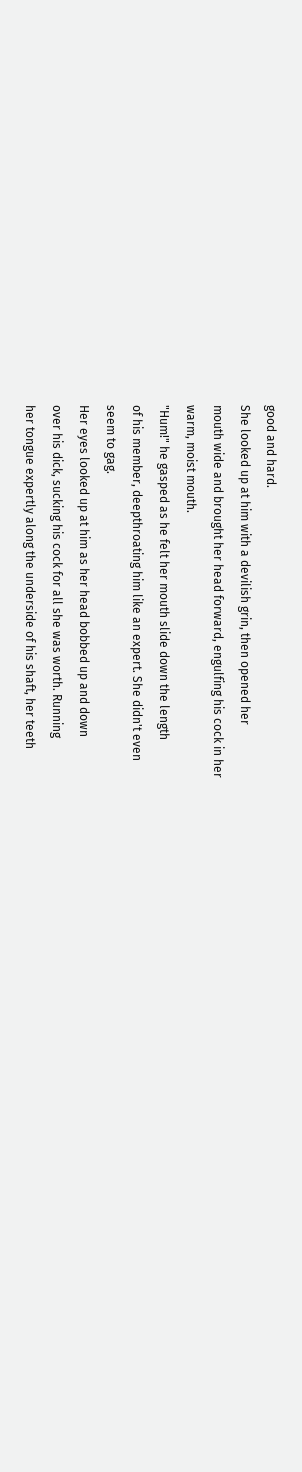good and hard.
She looked up at him with a devilish grin, then opened her
mouth wide and brought her head forward, engulfing his cock in her
warm, moist mouth.
"Hum!" he gasped as he felt her mouth slide down the length
of his member, deepthroating him like an expert. She didn't even
seem to gag.
Her eyes looked up at him as her head bobbed up and down
over his dick, sucking his cock for all she was worth. Running
her tongue expertly along the underside of his shaft, her teeth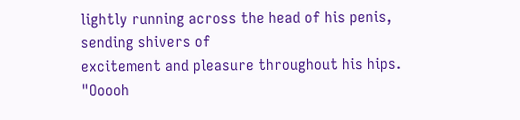lightly running across the head of his penis, sending shivers of
excitement and pleasure throughout his hips.
"Ooooh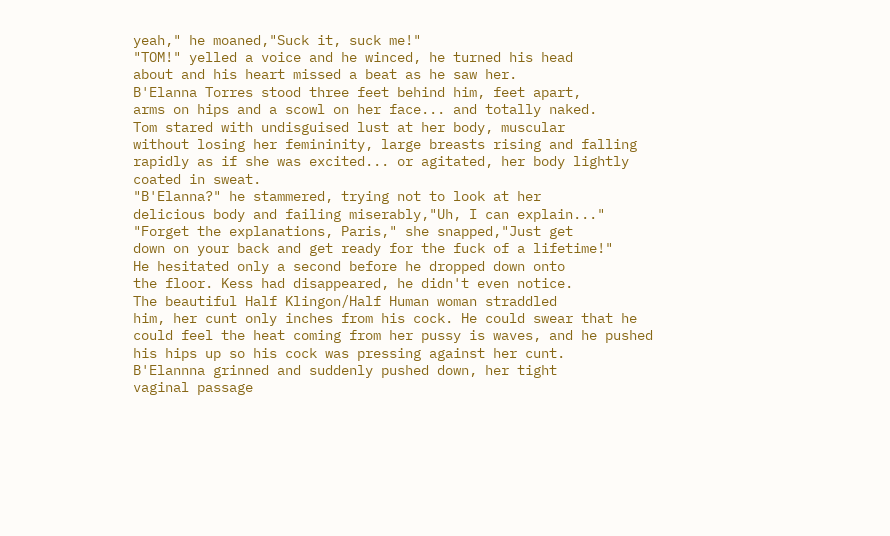yeah," he moaned,"Suck it, suck me!"
"TOM!" yelled a voice and he winced, he turned his head
about and his heart missed a beat as he saw her.
B'Elanna Torres stood three feet behind him, feet apart,
arms on hips and a scowl on her face... and totally naked.
Tom stared with undisguised lust at her body, muscular
without losing her femininity, large breasts rising and falling
rapidly as if she was excited... or agitated, her body lightly
coated in sweat.
"B'Elanna?" he stammered, trying not to look at her
delicious body and failing miserably,"Uh, I can explain..."
"Forget the explanations, Paris," she snapped,"Just get
down on your back and get ready for the fuck of a lifetime!"
He hesitated only a second before he dropped down onto
the floor. Kess had disappeared, he didn't even notice.
The beautiful Half Klingon/Half Human woman straddled
him, her cunt only inches from his cock. He could swear that he
could feel the heat coming from her pussy is waves, and he pushed
his hips up so his cock was pressing against her cunt.
B'Elannna grinned and suddenly pushed down, her tight
vaginal passage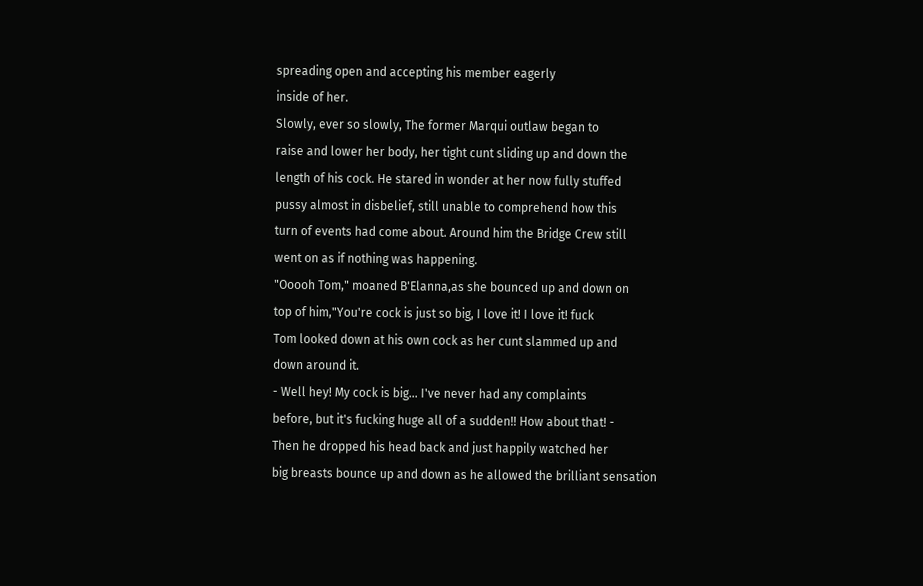spreading open and accepting his member eagerly
inside of her.
Slowly, ever so slowly, The former Marqui outlaw began to
raise and lower her body, her tight cunt sliding up and down the
length of his cock. He stared in wonder at her now fully stuffed
pussy almost in disbelief, still unable to comprehend how this
turn of events had come about. Around him the Bridge Crew still
went on as if nothing was happening.
"Ooooh Tom," moaned B'Elanna,as she bounced up and down on
top of him,"You're cock is just so big, I love it! I love it! fuck
Tom looked down at his own cock as her cunt slammed up and
down around it.
- Well hey! My cock is big... I've never had any complaints
before, but it's fucking huge all of a sudden!! How about that! -
Then he dropped his head back and just happily watched her
big breasts bounce up and down as he allowed the brilliant sensation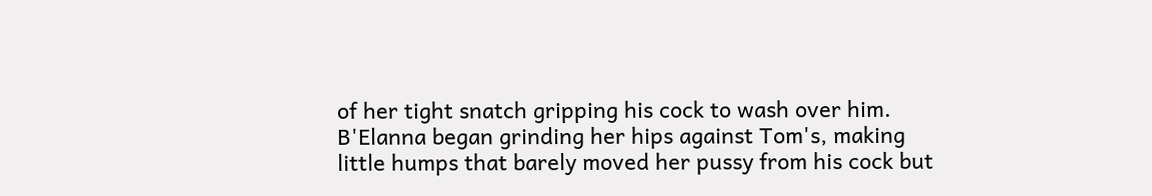of her tight snatch gripping his cock to wash over him.
B'Elanna began grinding her hips against Tom's, making
little humps that barely moved her pussy from his cock but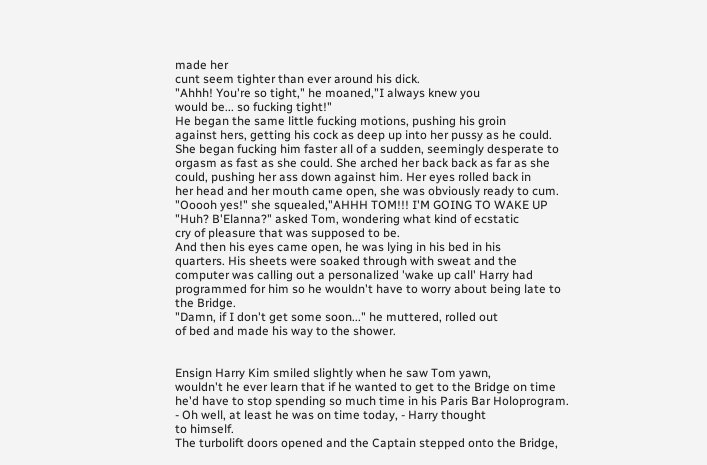made her
cunt seem tighter than ever around his dick.
"Ahhh! You're so tight," he moaned,"I always knew you
would be... so fucking tight!"
He began the same little fucking motions, pushing his groin
against hers, getting his cock as deep up into her pussy as he could.
She began fucking him faster all of a sudden, seemingly desperate to
orgasm as fast as she could. She arched her back back as far as she
could, pushing her ass down against him. Her eyes rolled back in
her head and her mouth came open, she was obviously ready to cum.
"Ooooh yes!" she squealed,"AHHH TOM!!! I'M GOING TO WAKE UP
"Huh? B'Elanna?" asked Tom, wondering what kind of ecstatic
cry of pleasure that was supposed to be.
And then his eyes came open, he was lying in his bed in his
quarters. His sheets were soaked through with sweat and the
computer was calling out a personalized 'wake up call' Harry had
programmed for him so he wouldn't have to worry about being late to
the Bridge.
"Damn, if I don't get some soon..." he muttered, rolled out
of bed and made his way to the shower.


Ensign Harry Kim smiled slightly when he saw Tom yawn,
wouldn't he ever learn that if he wanted to get to the Bridge on time
he'd have to stop spending so much time in his Paris Bar Holoprogram.
- Oh well, at least he was on time today, - Harry thought
to himself.
The turbolift doors opened and the Captain stepped onto the Bridge,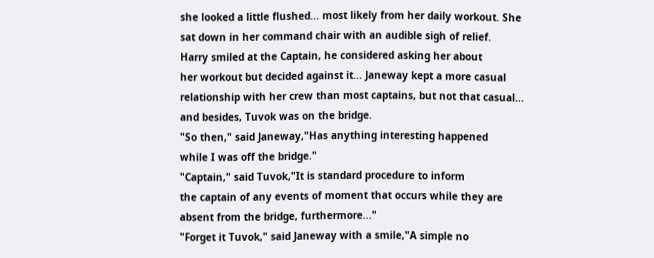she looked a little flushed... most likely from her daily workout. She
sat down in her command chair with an audible sigh of relief.
Harry smiled at the Captain, he considered asking her about
her workout but decided against it... Janeway kept a more casual
relationship with her crew than most captains, but not that casual...
and besides, Tuvok was on the bridge.
"So then," said Janeway,"Has anything interesting happened
while I was off the bridge."
"Captain," said Tuvok,"It is standard procedure to inform
the captain of any events of moment that occurs while they are
absent from the bridge, furthermore..."
"Forget it Tuvok," said Janeway with a smile,"A simple no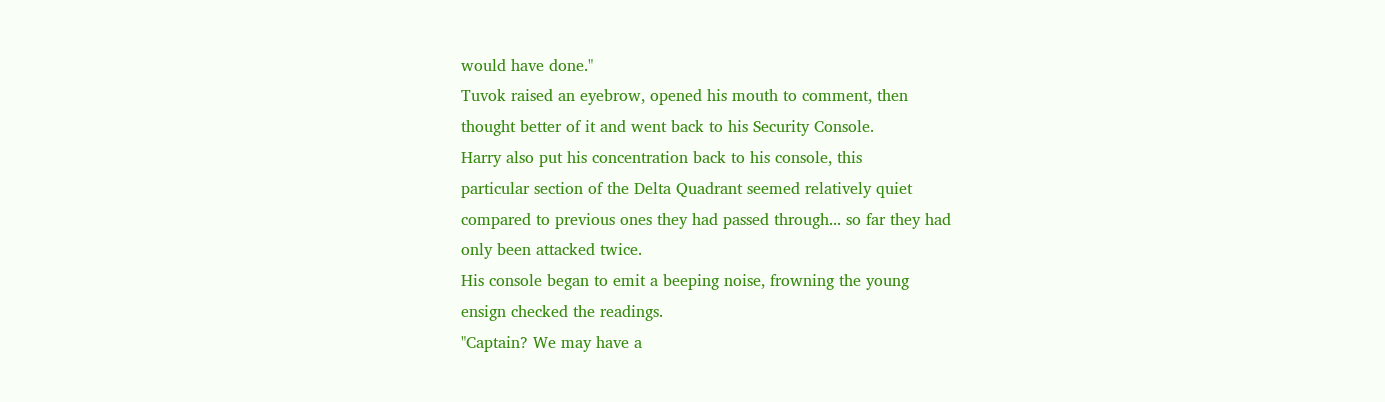would have done."
Tuvok raised an eyebrow, opened his mouth to comment, then
thought better of it and went back to his Security Console.
Harry also put his concentration back to his console, this
particular section of the Delta Quadrant seemed relatively quiet
compared to previous ones they had passed through... so far they had
only been attacked twice.
His console began to emit a beeping noise, frowning the young
ensign checked the readings.
"Captain? We may have a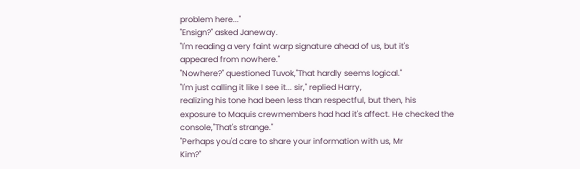problem here..."
"Ensign?" asked Janeway.
"I'm reading a very faint warp signature ahead of us, but it's
appeared from nowhere."
"Nowhere?" questioned Tuvok,"That hardly seems logical."
"I'm just calling it like I see it... sir," replied Harry,
realizing his tone had been less than respectful, but then, his
exposure to Maquis crewmembers had had it's affect. He checked the
console,"That's strange."
"Perhaps you'd care to share your information with us, Mr
Kim?"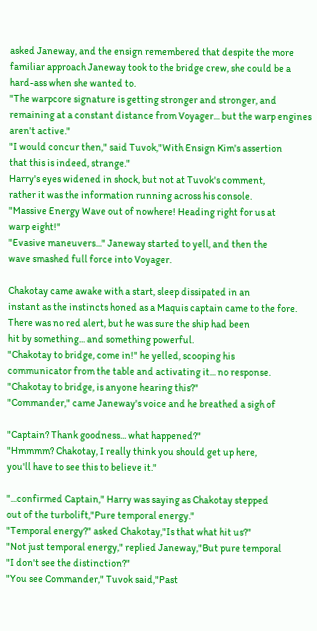asked Janeway, and the ensign remembered that despite the more
familiar approach Janeway took to the bridge crew, she could be a
hard-ass when she wanted to.
"The warpcore signature is getting stronger and stronger, and
remaining at a constant distance from Voyager... but the warp engines
aren't active."
"I would concur then," said Tuvok,"With Ensign Kim's assertion
that this is indeed, strange."
Harry's eyes widened in shock, but not at Tuvok's comment,
rather it was the information running across his console.
"Massive Energy Wave out of nowhere! Heading right for us at
warp eight!"
"Evasive maneuvers..." Janeway started to yell, and then the
wave smashed full force into Voyager.

Chakotay came awake with a start, sleep dissipated in an
instant as the instincts honed as a Maquis captain came to the fore.
There was no red alert, but he was sure the ship had been
hit by something... and something powerful.
"Chakotay to bridge, come in!" he yelled, scooping his
communicator from the table and activating it... no response.
"Chakotay to bridge, is anyone hearing this?"
"Commander," came Janeway's voice and he breathed a sigh of

"Captain? Thank goodness... what happened?"
"Hmmmm? Chakotay, I really think you should get up here,
you'll have to see this to believe it."

"...confirmed Captain," Harry was saying as Chakotay stepped
out of the turbolift,"Pure temporal energy."
"Temporal energy?" asked Chakotay,"Is that what hit us?"
"Not just temporal energy," replied Janeway,"But pure temporal
"I don't see the distinction?"
"You see Commander," Tuvok said,"Past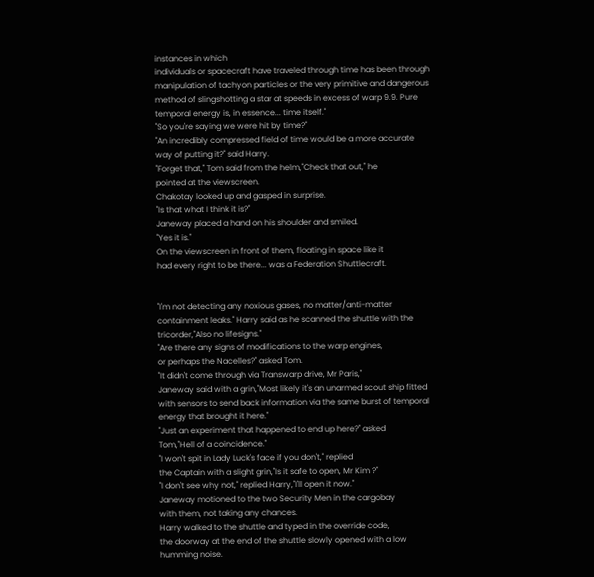instances in which
individuals or spacecraft have traveled through time has been through
manipulation of tachyon particles or the very primitive and dangerous
method of slingshotting a star at speeds in excess of warp 9.9. Pure
temporal energy is, in essence... time itself."
"So you're saying we were hit by time?"
"An incredibly compressed field of time would be a more accurate
way of putting it?" said Harry.
"Forget that," Tom said from the helm,"Check that out," he
pointed at the viewscreen.
Chakotay looked up and gasped in surprise.
"Is that what I think it is?"
Janeway placed a hand on his shoulder and smiled.
"Yes it is."
On the viewscreen in front of them, floating in space like it
had every right to be there... was a Federation Shuttlecraft.


"I'm not detecting any noxious gases, no matter/anti-matter
containment leaks." Harry said as he scanned the shuttle with the
tricorder,"Also no lifesigns."
"Are there any signs of modifications to the warp engines,
or perhaps the Nacelles?" asked Tom.
"It didn't come through via Transwarp drive, Mr Paris,"
Janeway said with a grin,"Most likely it's an unarmed scout ship fitted
with sensors to send back information via the same burst of temporal
energy that brought it here."
"Just an experiment that happened to end up here?" asked
Tom,"Hell of a coincidence."
"I won't spit in Lady Luck's face if you don't," replied
the Captain with a slight grin,"Is it safe to open, Mr Kim ?"
"I don't see why not," replied Harry,"I'll open it now."
Janeway motioned to the two Security Men in the cargobay
with them, not taking any chances.
Harry walked to the shuttle and typed in the override code,
the doorway at the end of the shuttle slowly opened with a low
humming noise.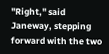"Right," said Janeway, stepping forward with the two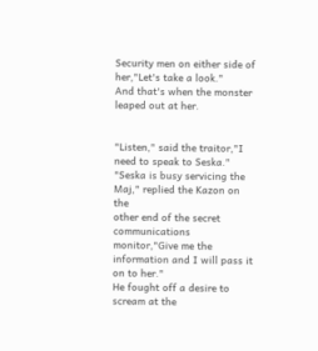Security men on either side of her,"Let's take a look."
And that's when the monster leaped out at her.


"Listen," said the traitor,"I need to speak to Seska."
"Seska is busy servicing the Maj," replied the Kazon on the
other end of the secret communications monitor,"Give me the
information and I will pass it on to her."
He fought off a desire to scream at the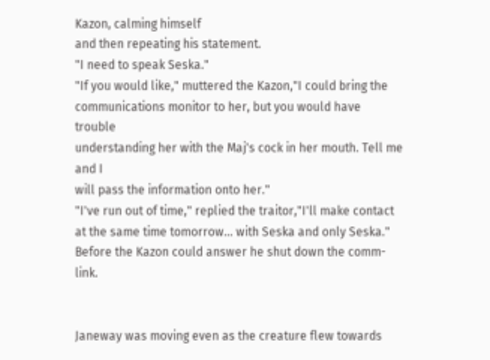Kazon, calming himself
and then repeating his statement.
"I need to speak Seska."
"If you would like," muttered the Kazon,"I could bring the
communications monitor to her, but you would have trouble
understanding her with the Maj's cock in her mouth. Tell me and I
will pass the information onto her."
"I've run out of time," replied the traitor,"I'll make contact
at the same time tomorrow... with Seska and only Seska."
Before the Kazon could answer he shut down the comm-link.


Janeway was moving even as the creature flew towards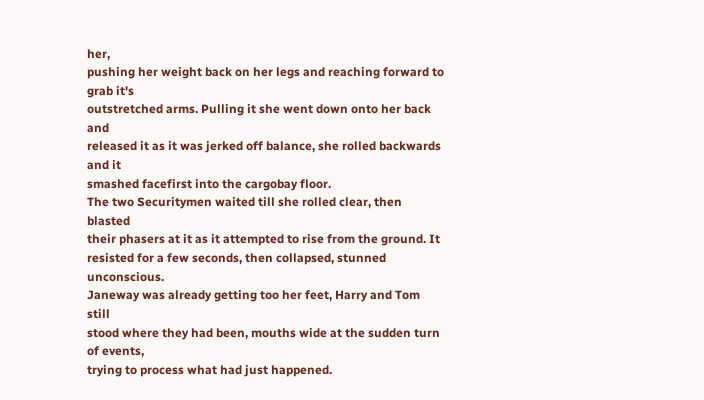her,
pushing her weight back on her legs and reaching forward to grab it's
outstretched arms. Pulling it she went down onto her back and
released it as it was jerked off balance, she rolled backwards and it
smashed facefirst into the cargobay floor.
The two Securitymen waited till she rolled clear, then blasted
their phasers at it as it attempted to rise from the ground. It
resisted for a few seconds, then collapsed, stunned unconscious.
Janeway was already getting too her feet, Harry and Tom still
stood where they had been, mouths wide at the sudden turn of events,
trying to process what had just happened.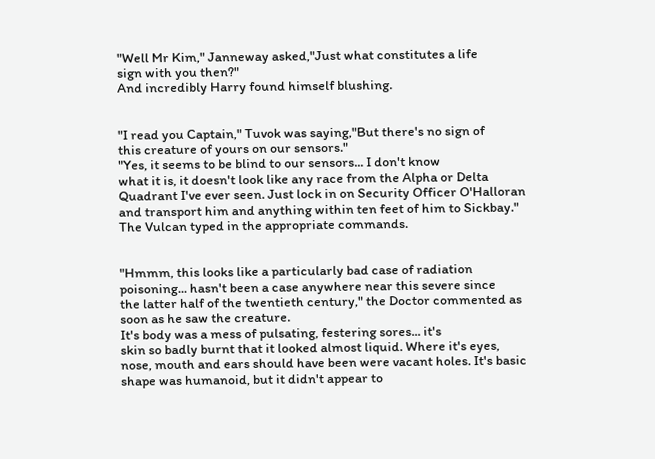"Well Mr Kim," Janneway asked,"Just what constitutes a life
sign with you then?"
And incredibly Harry found himself blushing.


"I read you Captain," Tuvok was saying,"But there's no sign of
this creature of yours on our sensors."
"Yes, it seems to be blind to our sensors... I don't know
what it is, it doesn't look like any race from the Alpha or Delta
Quadrant I've ever seen. Just lock in on Security Officer O'Halloran
and transport him and anything within ten feet of him to Sickbay."
The Vulcan typed in the appropriate commands.


"Hmmm, this looks like a particularly bad case of radiation
poisoning... hasn't been a case anywhere near this severe since
the latter half of the twentieth century," the Doctor commented as
soon as he saw the creature.
It's body was a mess of pulsating, festering sores... it's
skin so badly burnt that it looked almost liquid. Where it's eyes,
nose, mouth and ears should have been were vacant holes. It's basic
shape was humanoid, but it didn't appear to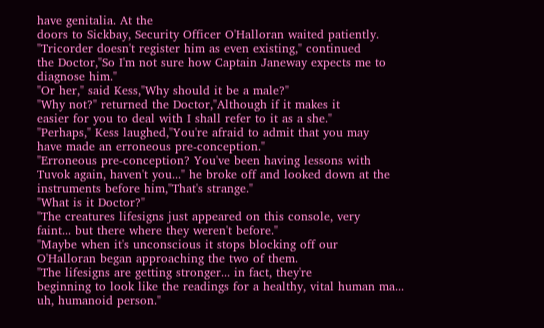have genitalia. At the
doors to Sickbay, Security Officer O'Halloran waited patiently.
"Tricorder doesn't register him as even existing," continued
the Doctor,"So I'm not sure how Captain Janeway expects me to
diagnose him."
"Or her," said Kess,"Why should it be a male?"
"Why not?" returned the Doctor,"Although if it makes it
easier for you to deal with I shall refer to it as a she."
"Perhaps," Kess laughed,"You're afraid to admit that you may
have made an erroneous pre-conception."
"Erroneous pre-conception? You've been having lessons with
Tuvok again, haven't you..." he broke off and looked down at the
instruments before him,"That's strange."
"What is it Doctor?"
"The creatures lifesigns just appeared on this console, very
faint... but there where they weren't before."
"Maybe when it's unconscious it stops blocking off our
O'Halloran began approaching the two of them.
"The lifesigns are getting stronger... in fact, they're
beginning to look like the readings for a healthy, vital human ma...
uh, humanoid person."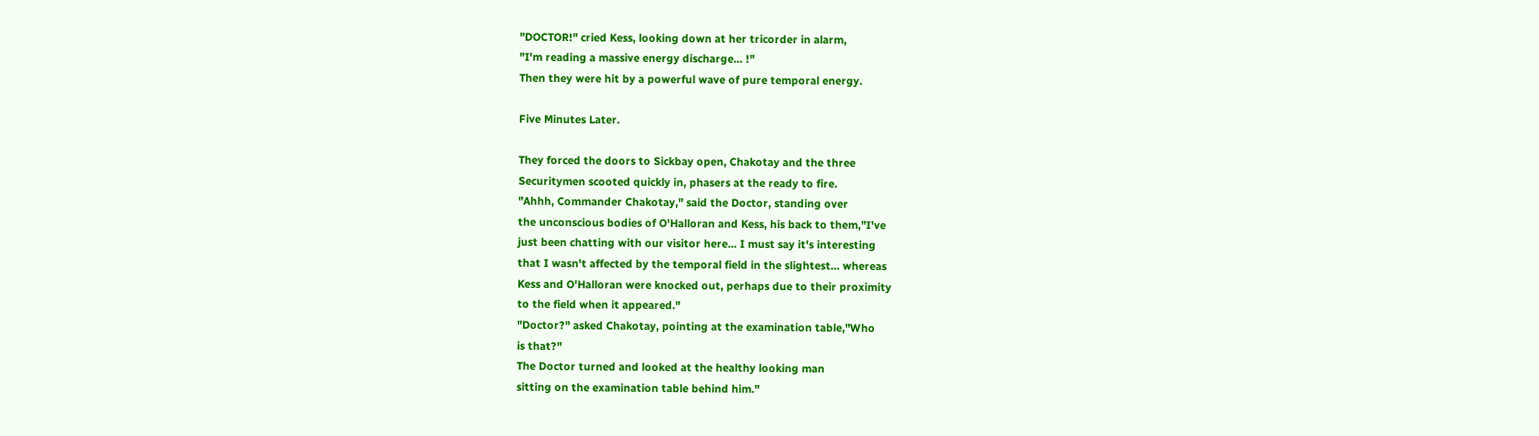"DOCTOR!" cried Kess, looking down at her tricorder in alarm,
"I'm reading a massive energy discharge... !"
Then they were hit by a powerful wave of pure temporal energy.

Five Minutes Later.

They forced the doors to Sickbay open, Chakotay and the three
Securitymen scooted quickly in, phasers at the ready to fire.
"Ahhh, Commander Chakotay," said the Doctor, standing over
the unconscious bodies of O'Halloran and Kess, his back to them,"I've
just been chatting with our visitor here... I must say it's interesting
that I wasn't affected by the temporal field in the slightest... whereas
Kess and O'Halloran were knocked out, perhaps due to their proximity
to the field when it appeared."
"Doctor?" asked Chakotay, pointing at the examination table,"Who
is that?"
The Doctor turned and looked at the healthy looking man
sitting on the examination table behind him."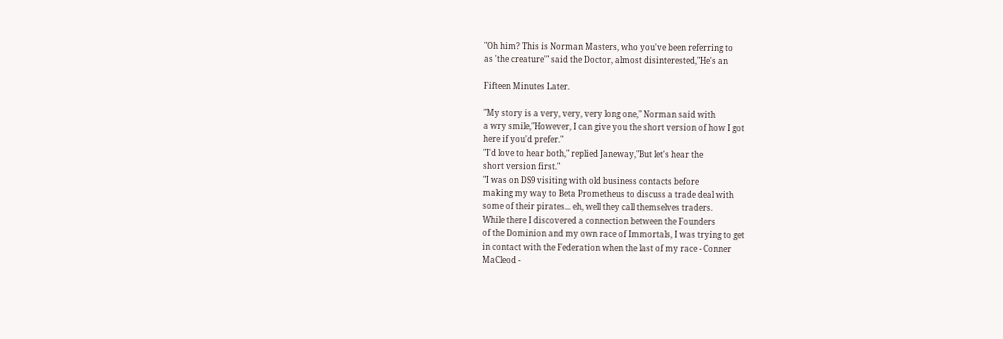"Oh him? This is Norman Masters, who you've been referring to
as 'the creature'" said the Doctor, almost disinterested,"He's an

Fifteen Minutes Later.

"My story is a very, very, very long one," Norman said with
a wry smile,"However, I can give you the short version of how I got
here if you'd prefer."
"I'd love to hear both," replied Janeway,"But let's hear the
short version first."
"I was on DS9 visiting with old business contacts before
making my way to Beta Prometheus to discuss a trade deal with
some of their pirates... eh, well they call themselves traders.
While there I discovered a connection between the Founders
of the Dominion and my own race of Immortals, I was trying to get
in contact with the Federation when the last of my race - Conner
MaCleod -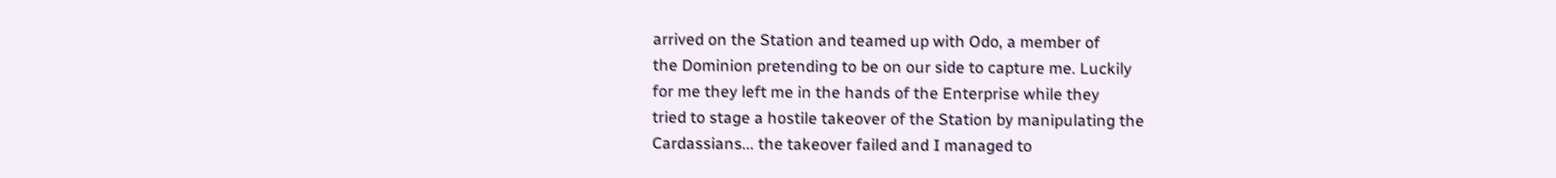arrived on the Station and teamed up with Odo, a member of
the Dominion pretending to be on our side to capture me. Luckily
for me they left me in the hands of the Enterprise while they
tried to stage a hostile takeover of the Station by manipulating the
Cardassians... the takeover failed and I managed to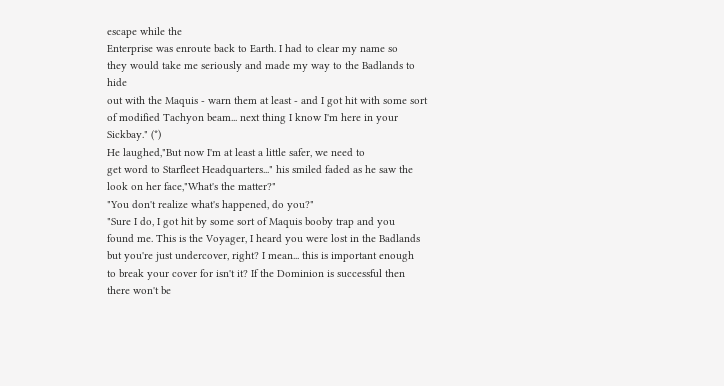escape while the
Enterprise was enroute back to Earth. I had to clear my name so
they would take me seriously and made my way to the Badlands to hide
out with the Maquis - warn them at least - and I got hit with some sort
of modified Tachyon beam... next thing I know I'm here in your
Sickbay." (*)
He laughed,"But now I'm at least a little safer, we need to
get word to Starfleet Headquarters..." his smiled faded as he saw the
look on her face,"What's the matter?"
"You don't realize what's happened, do you?"
"Sure I do, I got hit by some sort of Maquis booby trap and you
found me. This is the Voyager, I heard you were lost in the Badlands
but you're just undercover, right? I mean... this is important enough
to break your cover for isn't it? If the Dominion is successful then
there won't be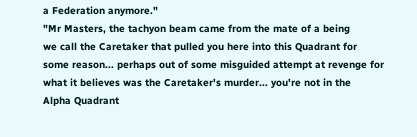a Federation anymore."
"Mr Masters, the tachyon beam came from the mate of a being
we call the Caretaker that pulled you here into this Quadrant for
some reason... perhaps out of some misguided attempt at revenge for
what it believes was the Caretaker's murder... you're not in the
Alpha Quadrant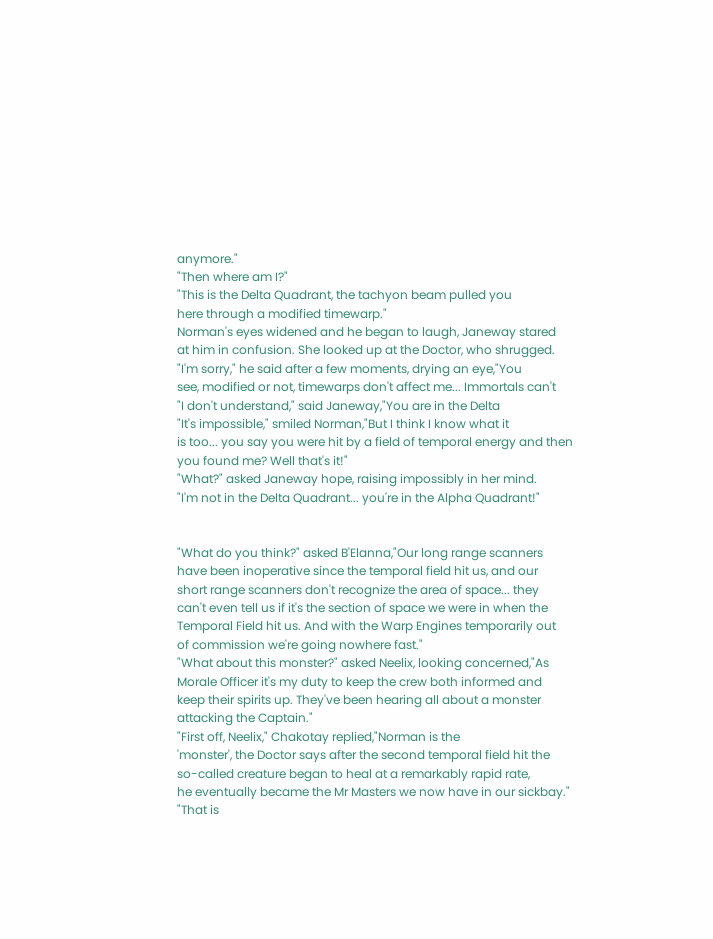anymore."
"Then where am I?"
"This is the Delta Quadrant, the tachyon beam pulled you
here through a modified timewarp."
Norman's eyes widened and he began to laugh, Janeway stared
at him in confusion. She looked up at the Doctor, who shrugged.
"I'm sorry," he said after a few moments, drying an eye,"You
see, modified or not, timewarps don't affect me... Immortals can't
"I don't understand," said Janeway,"You are in the Delta
"It's impossible," smiled Norman,"But I think I know what it
is too... you say you were hit by a field of temporal energy and then
you found me? Well that's it!"
"What?" asked Janeway hope, raising impossibly in her mind.
"I'm not in the Delta Quadrant... you're in the Alpha Quadrant!"


"What do you think?" asked B'Elanna,"Our long range scanners
have been inoperative since the temporal field hit us, and our
short range scanners don't recognize the area of space... they
can't even tell us if it's the section of space we were in when the
Temporal Field hit us. And with the Warp Engines temporarily out
of commission we're going nowhere fast."
"What about this monster?" asked Neelix, looking concerned,"As
Morale Officer it's my duty to keep the crew both informed and
keep their spirits up. They've been hearing all about a monster
attacking the Captain."
"First off, Neelix," Chakotay replied,"Norman is the
'monster', the Doctor says after the second temporal field hit the
so-called creature began to heal at a remarkably rapid rate,
he eventually became the Mr Masters we now have in our sickbay."
"That is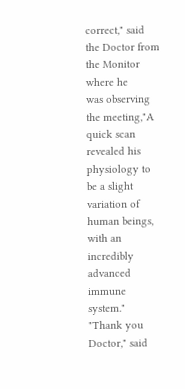correct," said the Doctor from the Monitor where he
was observing the meeting,"A quick scan revealed his physiology to
be a slight variation of human beings, with an incredibly advanced
immune system."
"Thank you Doctor," said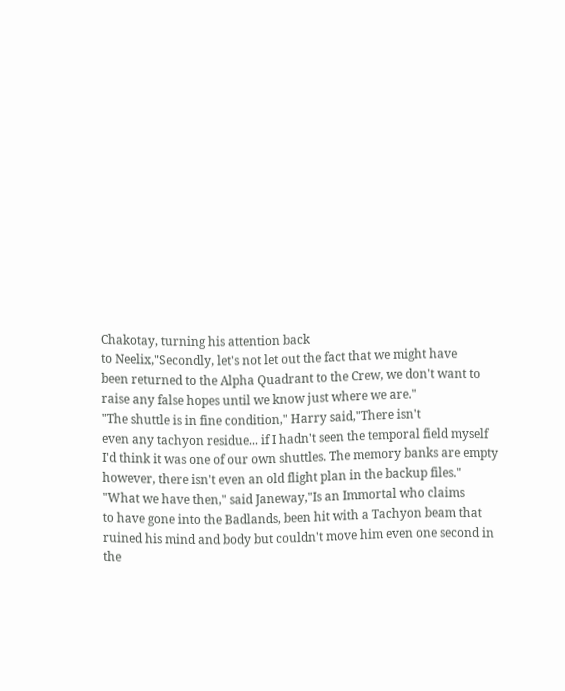Chakotay, turning his attention back
to Neelix,"Secondly, let's not let out the fact that we might have
been returned to the Alpha Quadrant to the Crew, we don't want to
raise any false hopes until we know just where we are."
"The shuttle is in fine condition," Harry said,"There isn't
even any tachyon residue... if I hadn't seen the temporal field myself
I'd think it was one of our own shuttles. The memory banks are empty
however, there isn't even an old flight plan in the backup files."
"What we have then," said Janeway,"Is an Immortal who claims
to have gone into the Badlands, been hit with a Tachyon beam that
ruined his mind and body but couldn't move him even one second in the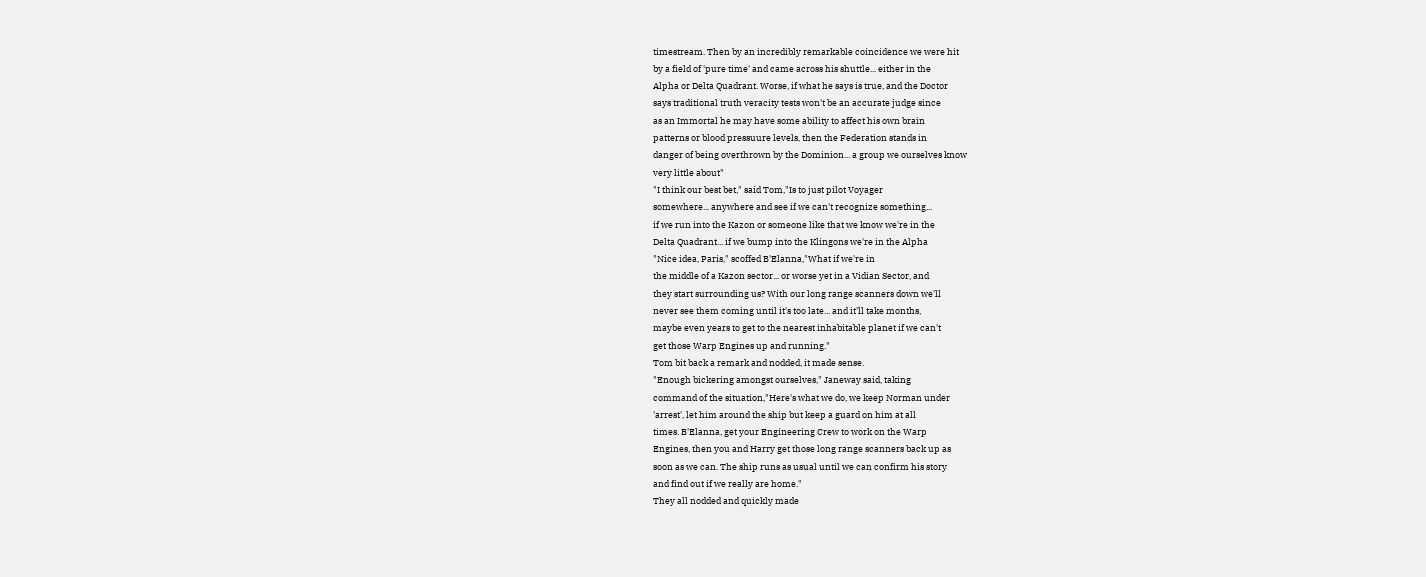timestream. Then by an incredibly remarkable coincidence we were hit
by a field of 'pure time' and came across his shuttle... either in the
Alpha or Delta Quadrant. Worse, if what he says is true, and the Doctor
says traditional truth veracity tests won't be an accurate judge since
as an Immortal he may have some ability to affect his own brain
patterns or blood pressuure levels, then the Federation stands in
danger of being overthrown by the Dominion... a group we ourselves know
very little about"
"I think our best bet," said Tom,"Is to just pilot Voyager
somewhere... anywhere and see if we can't recognize something...
if we run into the Kazon or someone like that we know we're in the
Delta Quadrant... if we bump into the Klingons we're in the Alpha
"Nice idea, Paris," scoffed B'Elanna,"What if we're in
the middle of a Kazon sector... or worse yet in a Vidian Sector, and
they start surrounding us? With our long range scanners down we'll
never see them coming until it's too late... and it'll take months,
maybe even years to get to the nearest inhabitable planet if we can't
get those Warp Engines up and running."
Tom bit back a remark and nodded, it made sense.
"Enough bickering amongst ourselves," Janeway said, taking
command of the situation,"Here's what we do, we keep Norman under
'arrest', let him around the ship but keep a guard on him at all
times. B'Elanna, get your Engineering Crew to work on the Warp
Engines, then you and Harry get those long range scanners back up as
soon as we can. The ship runs as usual until we can confirm his story
and find out if we really are home."
They all nodded and quickly made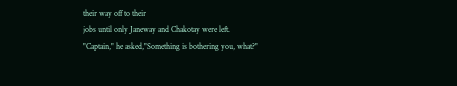their way off to their
jobs until only Janeway and Chakotay were left.
"Captain," he asked,"Something is bothering you, what?"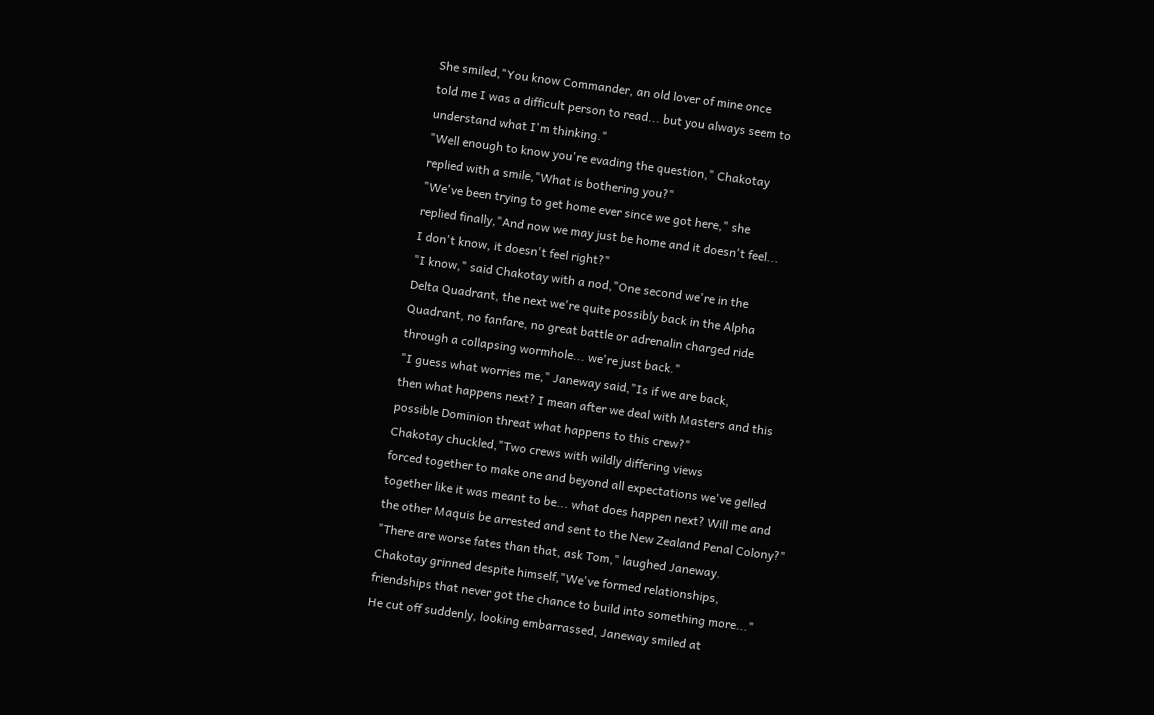She smiled,"You know Commander, an old lover of mine once
told me I was a difficult person to read... but you always seem to
understand what I'm thinking."
"Well enough to know you're evading the question," Chakotay
replied with a smile,"What is bothering you?"
"We've been trying to get home ever since we got here," she
replied finally,"And now we may just be home and it doesn't feel...
I don't know, it doesn't feel right?"
"I know," said Chakotay with a nod,"One second we're in the
Delta Quadrant, the next we're quite possibly back in the Alpha
Quadrant, no fanfare, no great battle or adrenalin charged ride
through a collapsing wormhole... we're just back."
"I guess what worries me," Janeway said,"Is if we are back,
then what happens next? I mean after we deal with Masters and this
possible Dominion threat what happens to this crew?"
Chakotay chuckled,"Two crews with wildly differing views
forced together to make one and beyond all expectations we've gelled
together like it was meant to be... what does happen next? Will me and
the other Maquis be arrested and sent to the New Zealand Penal Colony?"
"There are worse fates than that, ask Tom," laughed Janeway.
Chakotay grinned despite himself,"We've formed relationships,
friendships that never got the chance to build into something more..."
He cut off suddenly, looking embarrassed, Janeway smiled at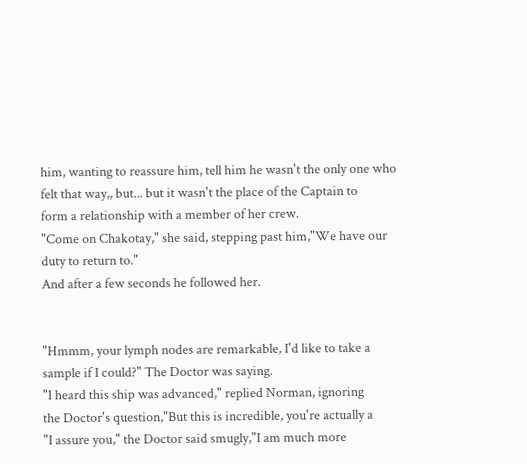him, wanting to reassure him, tell him he wasn't the only one who
felt that way,, but... but it wasn't the place of the Captain to
form a relationship with a member of her crew.
"Come on Chakotay," she said, stepping past him,"We have our
duty to return to."
And after a few seconds he followed her.


"Hmmm, your lymph nodes are remarkable, I'd like to take a
sample if I could?" The Doctor was saying.
"I heard this ship was advanced," replied Norman, ignoring
the Doctor's question,"But this is incredible, you're actually a
"I assure you," the Doctor said smugly,"I am much more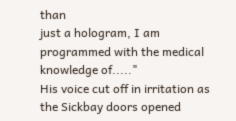than
just a hologram, I am programmed with the medical knowledge of....."
His voice cut off in irritation as the Sickbay doors opened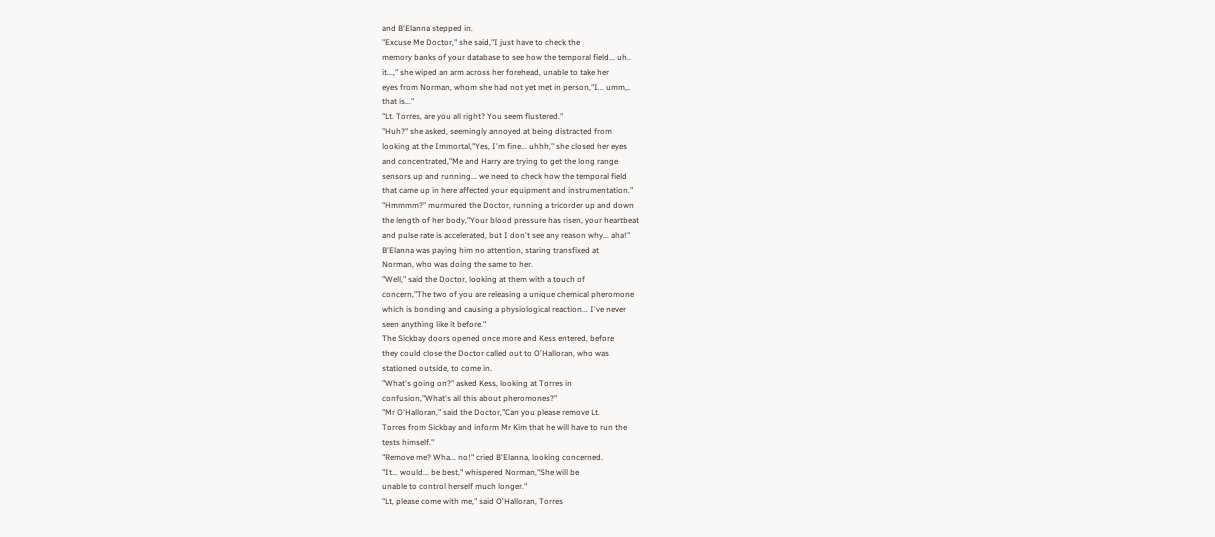and B'Elanna stepped in.
"Excuse Me Doctor," she said,"I just have to check the
memory banks of your database to see how the temporal field... uh..
it...," she wiped an arm across her forehead, unable to take her
eyes from Norman, whom she had not yet met in person,"I... umm,..
that is..."
"Lt. Torres, are you all right? You seem flustered."
"Huh?" she asked, seemingly annoyed at being distracted from
looking at the Immortal,"Yes, I'm fine... uhhh," she closed her eyes
and concentrated,"Me and Harry are trying to get the long range
sensors up and running... we need to check how the temporal field
that came up in here affected your equipment and instrumentation."
"Hmmmm?" murmured the Doctor, running a tricorder up and down
the length of her body,"Your blood pressure has risen, your heartbeat
and pulse rate is accelerated, but I don't see any reason why... aha!"
B'Elanna was paying him no attention, staring transfixed at
Norman, who was doing the same to her.
"Well," said the Doctor, looking at them with a touch of
concern,"The two of you are releasing a unique chemical pheromone
which is bonding and causing a physiological reaction... I've never
seen anything like it before."
The Sickbay doors opened once more and Kess entered, before
they could close the Doctor called out to O'Halloran, who was
stationed outside, to come in.
"What's going on?" asked Kess, looking at Torres in
confusion,"What's all this about pheromones?"
"Mr O'Halloran," said the Doctor,"Can you please remove Lt.
Torres from Sickbay and inform Mr Kim that he will have to run the
tests himself."
"Remove me? Wha... no!" cried B'Elanna, looking concerned.
"It... would... be best," whispered Norman,"She will be
unable to control herself much longer."
"Lt, please come with me," said O'Halloran, Torres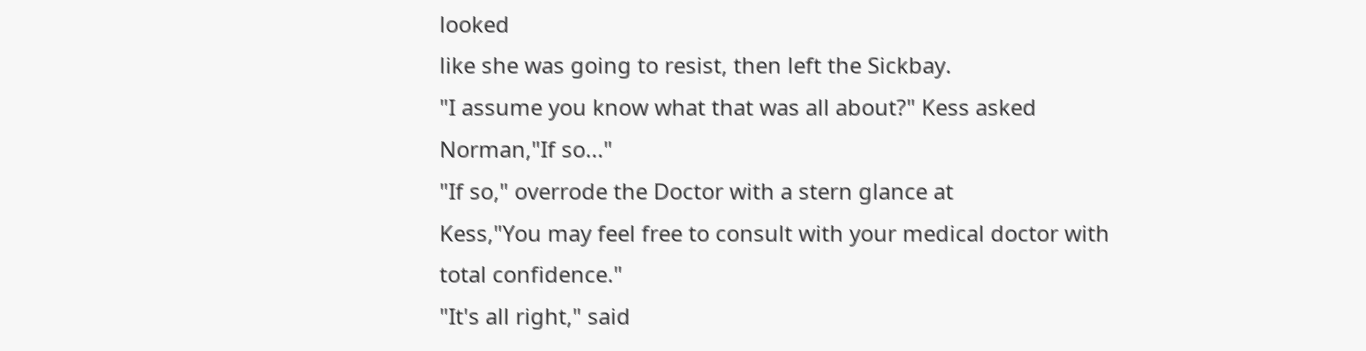looked
like she was going to resist, then left the Sickbay.
"I assume you know what that was all about?" Kess asked
Norman,"If so..."
"If so," overrode the Doctor with a stern glance at
Kess,"You may feel free to consult with your medical doctor with
total confidence."
"It's all right," said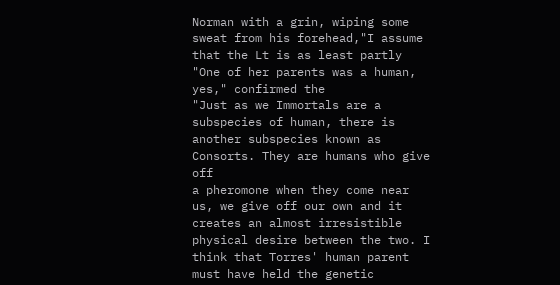Norman with a grin, wiping some
sweat from his forehead,"I assume that the Lt is as least partly
"One of her parents was a human, yes," confirmed the
"Just as we Immortals are a subspecies of human, there is
another subspecies known as Consorts. They are humans who give off
a pheromone when they come near us, we give off our own and it
creates an almost irresistible physical desire between the two. I
think that Torres' human parent must have held the genetic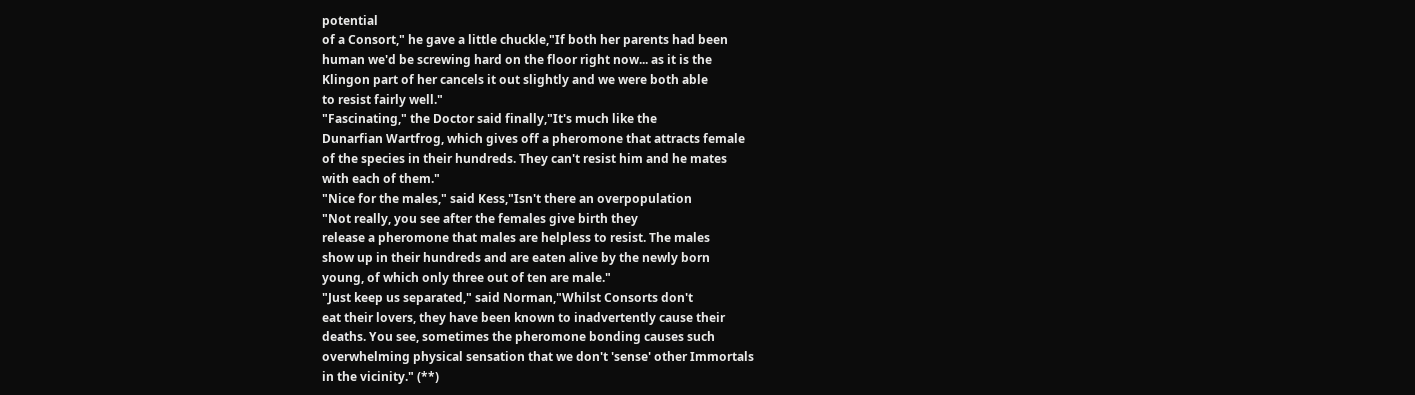potential
of a Consort," he gave a little chuckle,"If both her parents had been
human we'd be screwing hard on the floor right now... as it is the
Klingon part of her cancels it out slightly and we were both able
to resist fairly well."
"Fascinating," the Doctor said finally,"It's much like the
Dunarfian Wartfrog, which gives off a pheromone that attracts female
of the species in their hundreds. They can't resist him and he mates
with each of them."
"Nice for the males," said Kess,"Isn't there an overpopulation
"Not really, you see after the females give birth they
release a pheromone that males are helpless to resist. The males
show up in their hundreds and are eaten alive by the newly born
young, of which only three out of ten are male."
"Just keep us separated," said Norman,"Whilst Consorts don't
eat their lovers, they have been known to inadvertently cause their
deaths. You see, sometimes the pheromone bonding causes such
overwhelming physical sensation that we don't 'sense' other Immortals
in the vicinity." (**)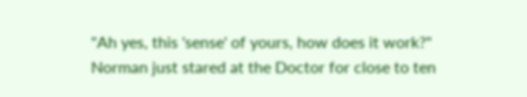"Ah yes, this 'sense' of yours, how does it work?"
Norman just stared at the Doctor for close to ten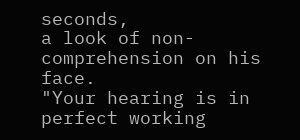seconds,
a look of non-comprehension on his face.
"Your hearing is in perfect working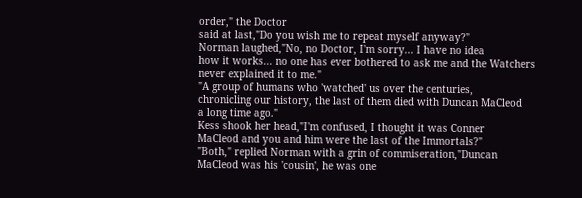order," the Doctor
said at last,"Do you wish me to repeat myself anyway?"
Norman laughed,"No, no Doctor, I'm sorry... I have no idea
how it works... no one has ever bothered to ask me and the Watchers
never explained it to me."
"A group of humans who 'watched' us over the centuries,
chronicling our history, the last of them died with Duncan MaCleod
a long time ago."
Kess shook her head,"I'm confused, I thought it was Conner
MaCleod and you and him were the last of the Immortals?"
"Both," replied Norman with a grin of commiseration,"Duncan
MaCleod was his 'cousin', he was one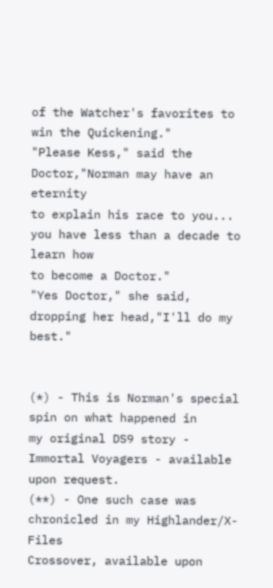of the Watcher's favorites to
win the Quickening."
"Please Kess," said the Doctor,"Norman may have an eternity
to explain his race to you... you have less than a decade to learn how
to become a Doctor."
"Yes Doctor," she said, dropping her head,"I'll do my best."


(*) - This is Norman's special spin on what happened in
my original DS9 story - Immortal Voyagers - available upon request.
(**) - One such case was chronicled in my Highlander/X-Files
Crossover, available upon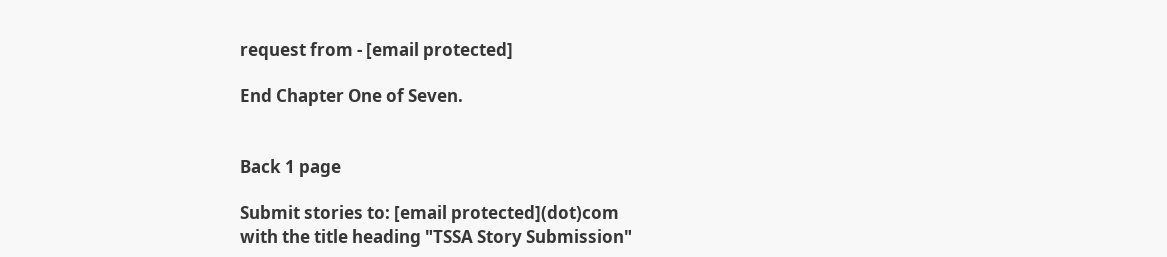request from - [email protected]

End Chapter One of Seven.


Back 1 page

Submit stories to: [email protected](dot)com
with the title heading "TSSA Story Submission"